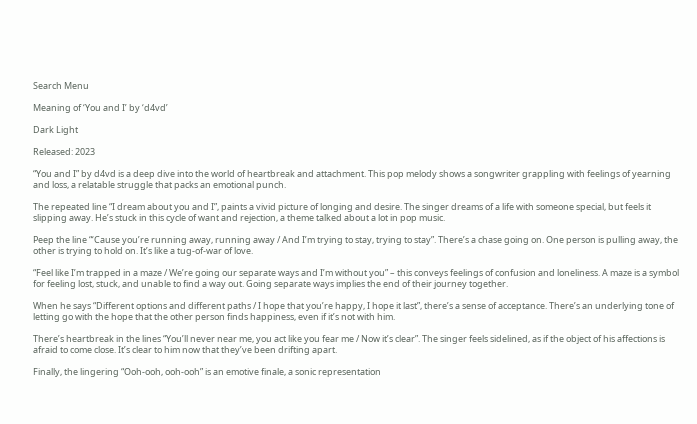Search Menu

Meaning of ‘You and I’ by ‘d4vd’

Dark Light

Released: 2023

“You and I” by d4vd is a deep dive into the world of heartbreak and attachment. This pop melody shows a songwriter grappling with feelings of yearning and loss, a relatable struggle that packs an emotional punch.

The repeated line “I dream about you and I”, paints a vivid picture of longing and desire. The singer dreams of a life with someone special, but feels it slipping away. He’s stuck in this cycle of want and rejection, a theme talked about a lot in pop music.

Peep the line “‘Cause you’re running away, running away / And I’m trying to stay, trying to stay”. There’s a chase going on. One person is pulling away, the other is trying to hold on. It’s like a tug-of-war of love.

“Feel like I’m trapped in a maze / We’re going our separate ways and I’m without you” – this conveys feelings of confusion and loneliness. A maze is a symbol for feeling lost, stuck, and unable to find a way out. Going separate ways implies the end of their journey together.

When he says “Different options and different paths / I hope that you’re happy, I hope it last”, there’s a sense of acceptance. There’s an underlying tone of letting go with the hope that the other person finds happiness, even if it’s not with him.

There’s heartbreak in the lines “You’ll never near me, you act like you fear me / Now it’s clear”. The singer feels sidelined, as if the object of his affections is afraid to come close. It’s clear to him now that they’ve been drifting apart.

Finally, the lingering “Ooh-ooh, ooh-ooh” is an emotive finale, a sonic representation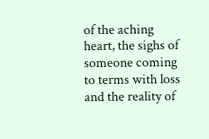of the aching heart, the sighs of someone coming to terms with loss and the reality of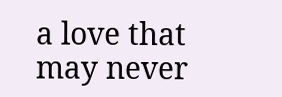a love that may never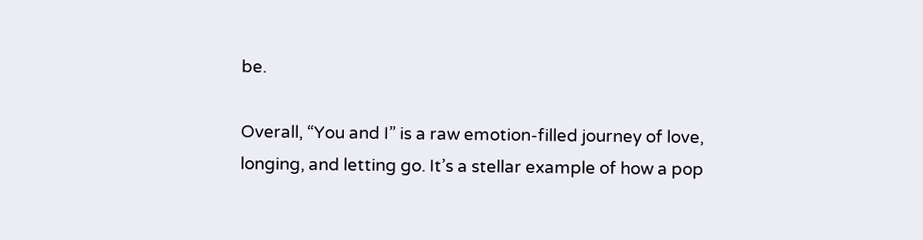be.

Overall, “You and I” is a raw emotion-filled journey of love, longing, and letting go. It’s a stellar example of how a pop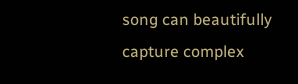song can beautifully capture complex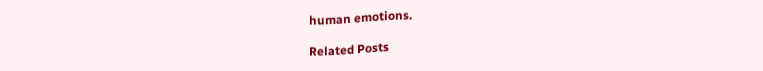human emotions.

Related Posts